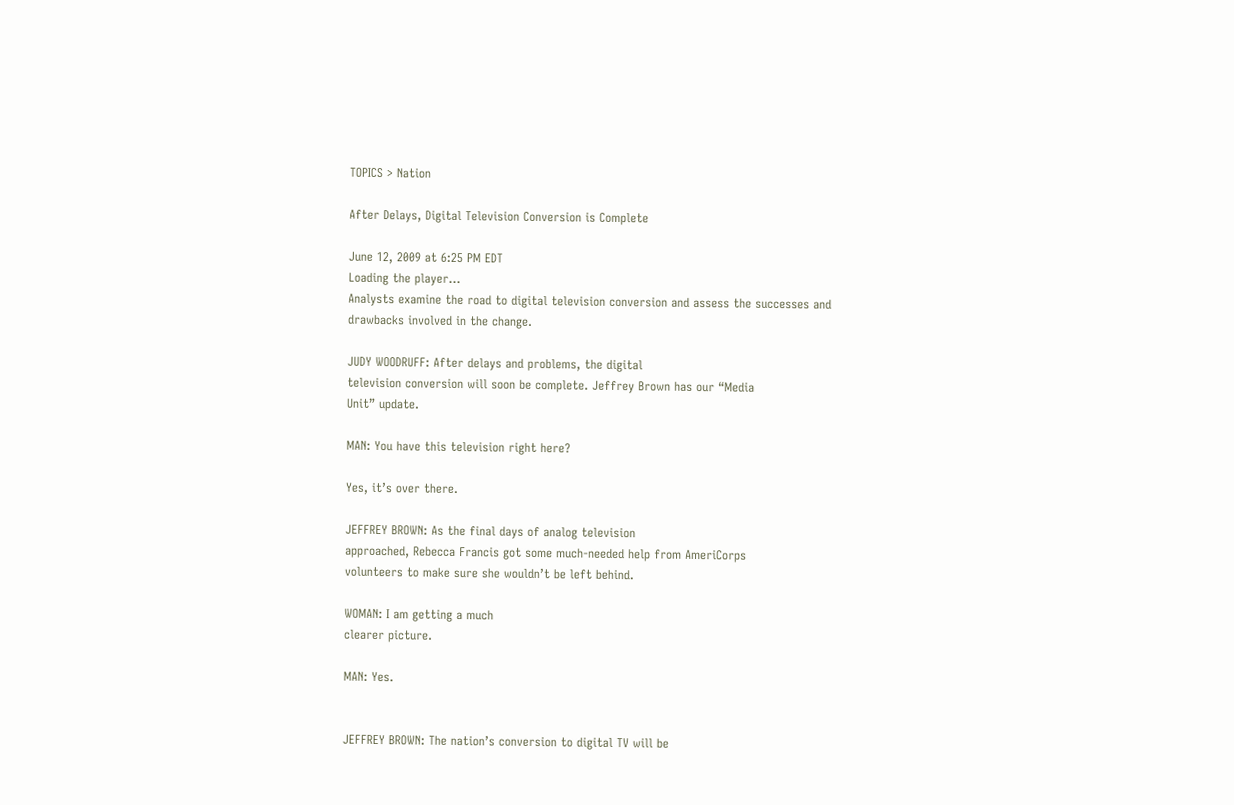TOPICS > Nation

After Delays, Digital Television Conversion is Complete

June 12, 2009 at 6:25 PM EDT
Loading the player...
Analysts examine the road to digital television conversion and assess the successes and drawbacks involved in the change.

JUDY WOODRUFF: After delays and problems, the digital
television conversion will soon be complete. Jeffrey Brown has our “Media
Unit” update.

MAN: You have this television right here?

Yes, it’s over there.

JEFFREY BROWN: As the final days of analog television
approached, Rebecca Francis got some much-needed help from AmeriCorps
volunteers to make sure she wouldn’t be left behind.

WOMAN: I am getting a much
clearer picture.

MAN: Yes.


JEFFREY BROWN: The nation’s conversion to digital TV will be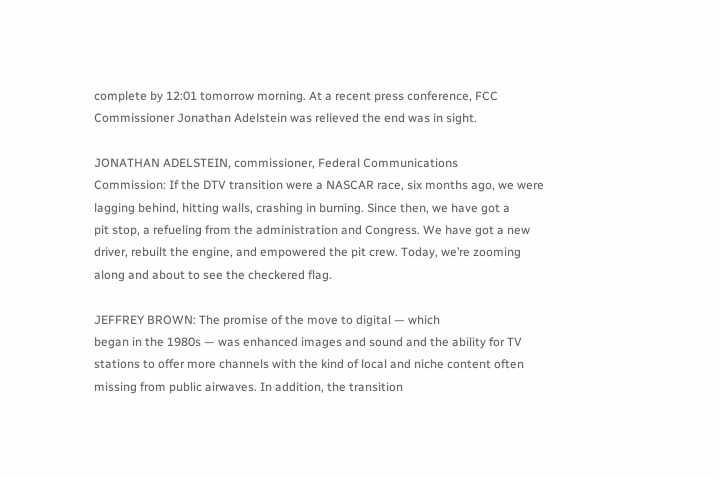complete by 12:01 tomorrow morning. At a recent press conference, FCC
Commissioner Jonathan Adelstein was relieved the end was in sight.

JONATHAN ADELSTEIN, commissioner, Federal Communications
Commission: If the DTV transition were a NASCAR race, six months ago, we were
lagging behind, hitting walls, crashing in burning. Since then, we have got a
pit stop, a refueling from the administration and Congress. We have got a new
driver, rebuilt the engine, and empowered the pit crew. Today, we’re zooming
along and about to see the checkered flag.

JEFFREY BROWN: The promise of the move to digital — which
began in the 1980s — was enhanced images and sound and the ability for TV
stations to offer more channels with the kind of local and niche content often
missing from public airwaves. In addition, the transition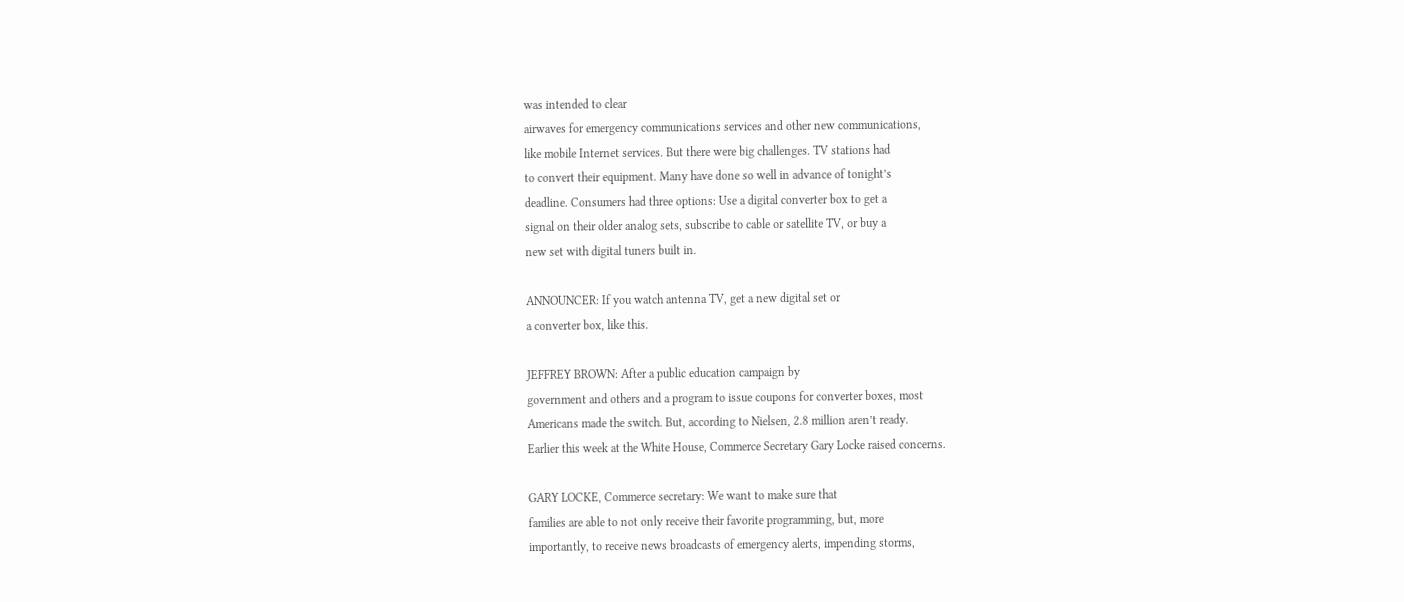was intended to clear
airwaves for emergency communications services and other new communications,
like mobile Internet services. But there were big challenges. TV stations had
to convert their equipment. Many have done so well in advance of tonight’s
deadline. Consumers had three options: Use a digital converter box to get a
signal on their older analog sets, subscribe to cable or satellite TV, or buy a
new set with digital tuners built in.

ANNOUNCER: If you watch antenna TV, get a new digital set or
a converter box, like this.

JEFFREY BROWN: After a public education campaign by
government and others and a program to issue coupons for converter boxes, most
Americans made the switch. But, according to Nielsen, 2.8 million aren’t ready.
Earlier this week at the White House, Commerce Secretary Gary Locke raised concerns.

GARY LOCKE, Commerce secretary: We want to make sure that
families are able to not only receive their favorite programming, but, more
importantly, to receive news broadcasts of emergency alerts, impending storms,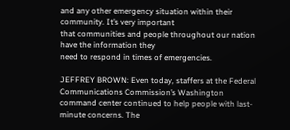and any other emergency situation within their community. It’s very important
that communities and people throughout our nation have the information they
need to respond in times of emergencies.

JEFFREY BROWN: Even today, staffers at the Federal
Communications Commission’s Washington
command center continued to help people with last-minute concerns. The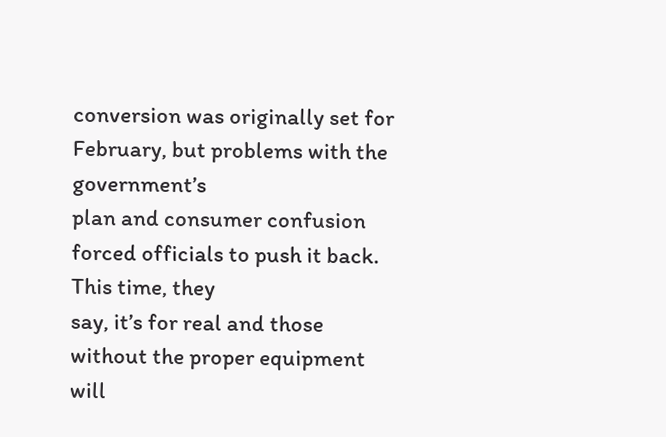conversion was originally set for February, but problems with the government’s
plan and consumer confusion forced officials to push it back. This time, they
say, it’s for real and those without the proper equipment will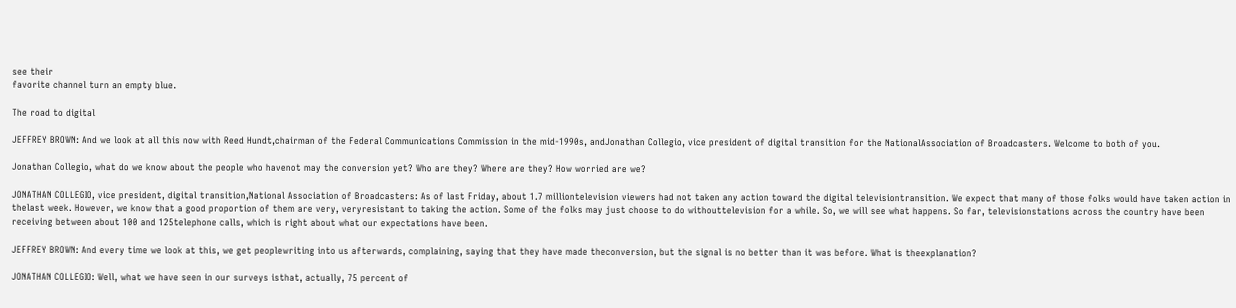see their
favorite channel turn an empty blue.

The road to digital

JEFFREY BROWN: And we look at all this now with Reed Hundt,chairman of the Federal Communications Commission in the mid-1990s, andJonathan Collegio, vice president of digital transition for the NationalAssociation of Broadcasters. Welcome to both of you.

Jonathan Collegio, what do we know about the people who havenot may the conversion yet? Who are they? Where are they? How worried are we?

JONATHAN COLLEGIO, vice president, digital transition,National Association of Broadcasters: As of last Friday, about 1.7 milliontelevision viewers had not taken any action toward the digital televisiontransition. We expect that many of those folks would have taken action in thelast week. However, we know that a good proportion of them are very, veryresistant to taking the action. Some of the folks may just choose to do withouttelevision for a while. So, we will see what happens. So far, televisionstations across the country have been receiving between about 100 and 125telephone calls, which is right about what our expectations have been.

JEFFREY BROWN: And every time we look at this, we get peoplewriting into us afterwards, complaining, saying that they have made theconversion, but the signal is no better than it was before. What is theexplanation?

JONATHAN COLLEGIO: Well, what we have seen in our surveys isthat, actually, 75 percent of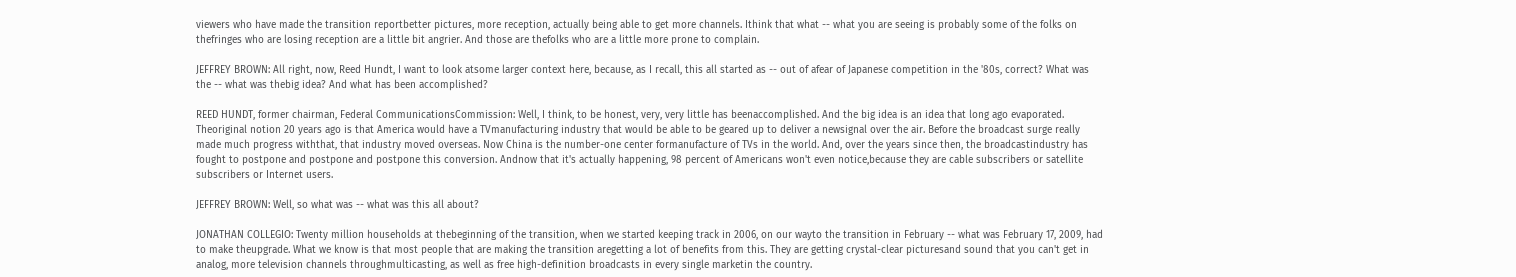viewers who have made the transition reportbetter pictures, more reception, actually being able to get more channels. Ithink that what -- what you are seeing is probably some of the folks on thefringes who are losing reception are a little bit angrier. And those are thefolks who are a little more prone to complain.

JEFFREY BROWN: All right, now, Reed Hundt, I want to look atsome larger context here, because, as I recall, this all started as -- out of afear of Japanese competition in the '80s, correct? What was the -- what was thebig idea? And what has been accomplished?

REED HUNDT, former chairman, Federal CommunicationsCommission: Well, I think, to be honest, very, very little has beenaccomplished. And the big idea is an idea that long ago evaporated. Theoriginal notion 20 years ago is that America would have a TVmanufacturing industry that would be able to be geared up to deliver a newsignal over the air. Before the broadcast surge really made much progress withthat, that industry moved overseas. Now China is the number-one center formanufacture of TVs in the world. And, over the years since then, the broadcastindustry has fought to postpone and postpone and postpone this conversion. Andnow that it's actually happening, 98 percent of Americans won't even notice,because they are cable subscribers or satellite subscribers or Internet users.

JEFFREY BROWN: Well, so what was -- what was this all about?

JONATHAN COLLEGIO: Twenty million households at thebeginning of the transition, when we started keeping track in 2006, on our wayto the transition in February -- what was February 17, 2009, had to make theupgrade. What we know is that most people that are making the transition aregetting a lot of benefits from this. They are getting crystal-clear picturesand sound that you can't get in analog, more television channels throughmulticasting, as well as free high-definition broadcasts in every single marketin the country.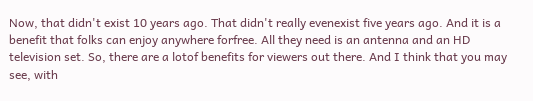Now, that didn't exist 10 years ago. That didn't really evenexist five years ago. And it is a benefit that folks can enjoy anywhere forfree. All they need is an antenna and an HD television set. So, there are a lotof benefits for viewers out there. And I think that you may see, with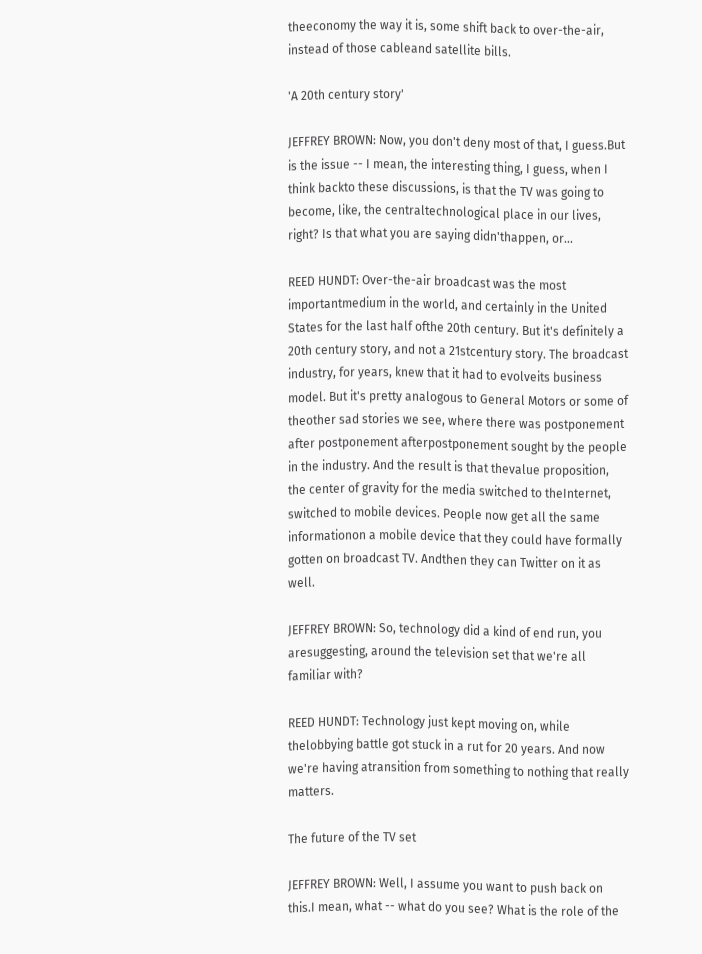theeconomy the way it is, some shift back to over-the-air, instead of those cableand satellite bills.

'A 20th century story'

JEFFREY BROWN: Now, you don't deny most of that, I guess.But is the issue -- I mean, the interesting thing, I guess, when I think backto these discussions, is that the TV was going to become, like, the centraltechnological place in our lives, right? Is that what you are saying didn'thappen, or...

REED HUNDT: Over-the-air broadcast was the most importantmedium in the world, and certainly in the United States for the last half ofthe 20th century. But it's definitely a 20th century story, and not a 21stcentury story. The broadcast industry, for years, knew that it had to evolveits business model. But it's pretty analogous to General Motors or some of theother sad stories we see, where there was postponement after postponement afterpostponement sought by the people in the industry. And the result is that thevalue proposition, the center of gravity for the media switched to theInternet, switched to mobile devices. People now get all the same informationon a mobile device that they could have formally gotten on broadcast TV. Andthen they can Twitter on it as well.

JEFFREY BROWN: So, technology did a kind of end run, you aresuggesting, around the television set that we're all familiar with?

REED HUNDT: Technology just kept moving on, while thelobbying battle got stuck in a rut for 20 years. And now we're having atransition from something to nothing that really matters.

The future of the TV set

JEFFREY BROWN: Well, I assume you want to push back on this.I mean, what -- what do you see? What is the role of the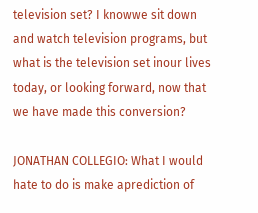television set? I knowwe sit down and watch television programs, but what is the television set inour lives today, or looking forward, now that we have made this conversion?

JONATHAN COLLEGIO: What I would hate to do is make aprediction of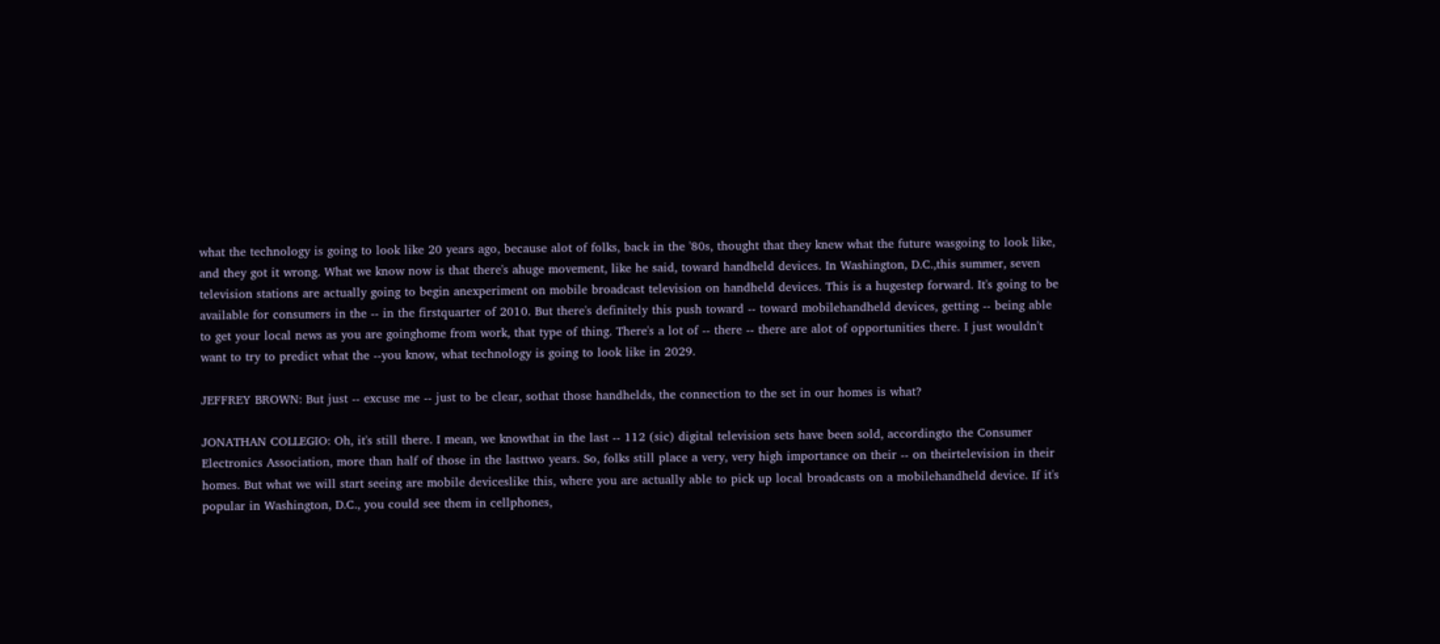what the technology is going to look like 20 years ago, because alot of folks, back in the '80s, thought that they knew what the future wasgoing to look like, and they got it wrong. What we know now is that there's ahuge movement, like he said, toward handheld devices. In Washington, D.C.,this summer, seven television stations are actually going to begin anexperiment on mobile broadcast television on handheld devices. This is a hugestep forward. It's going to be available for consumers in the -- in the firstquarter of 2010. But there's definitely this push toward -- toward mobilehandheld devices, getting -- being able to get your local news as you are goinghome from work, that type of thing. There's a lot of -- there -- there are alot of opportunities there. I just wouldn't want to try to predict what the --you know, what technology is going to look like in 2029.

JEFFREY BROWN: But just -- excuse me -- just to be clear, sothat those handhelds, the connection to the set in our homes is what?

JONATHAN COLLEGIO: Oh, it's still there. I mean, we knowthat in the last -- 112 (sic) digital television sets have been sold, accordingto the Consumer Electronics Association, more than half of those in the lasttwo years. So, folks still place a very, very high importance on their -- on theirtelevision in their homes. But what we will start seeing are mobile deviceslike this, where you are actually able to pick up local broadcasts on a mobilehandheld device. If it's popular in Washington, D.C., you could see them in cellphones,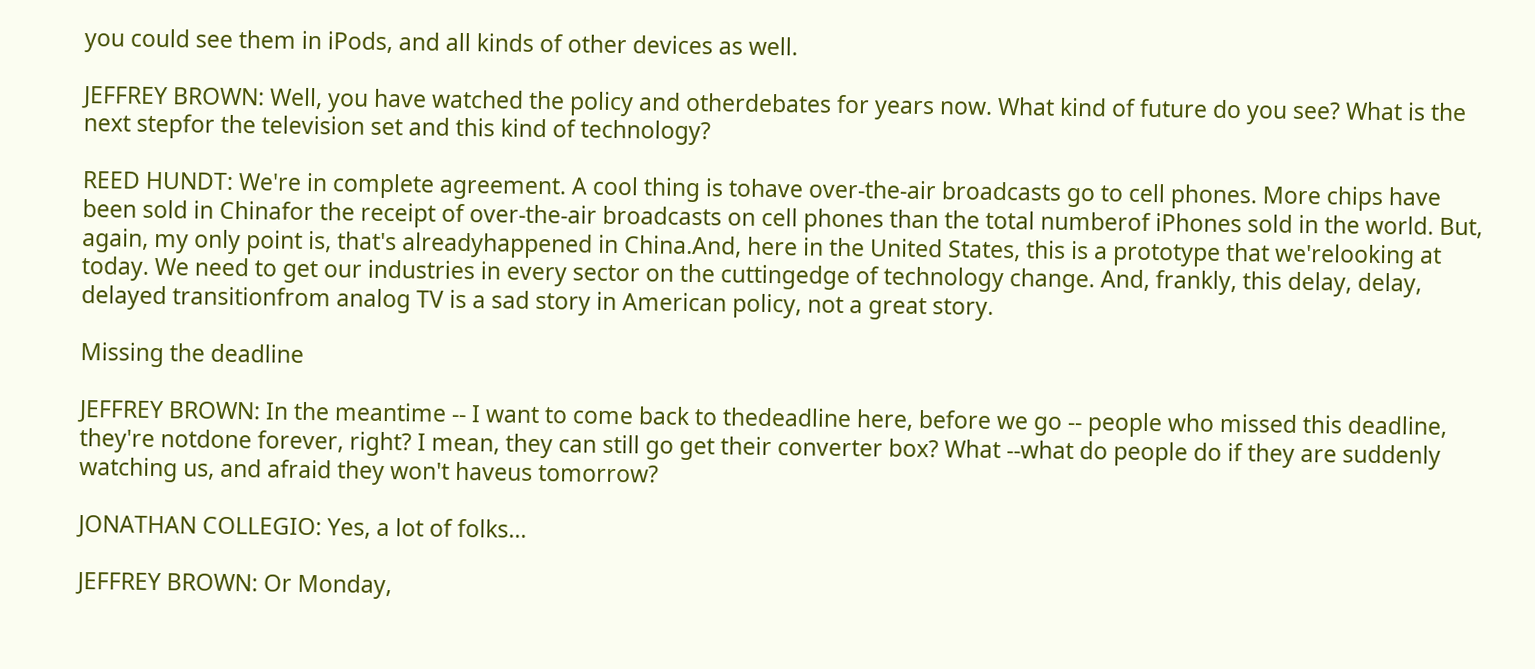you could see them in iPods, and all kinds of other devices as well.

JEFFREY BROWN: Well, you have watched the policy and otherdebates for years now. What kind of future do you see? What is the next stepfor the television set and this kind of technology?

REED HUNDT: We're in complete agreement. A cool thing is tohave over-the-air broadcasts go to cell phones. More chips have been sold in Chinafor the receipt of over-the-air broadcasts on cell phones than the total numberof iPhones sold in the world. But, again, my only point is, that's alreadyhappened in China.And, here in the United States, this is a prototype that we'relooking at today. We need to get our industries in every sector on the cuttingedge of technology change. And, frankly, this delay, delay, delayed transitionfrom analog TV is a sad story in American policy, not a great story.

Missing the deadline

JEFFREY BROWN: In the meantime -- I want to come back to thedeadline here, before we go -- people who missed this deadline, they're notdone forever, right? I mean, they can still go get their converter box? What --what do people do if they are suddenly watching us, and afraid they won't haveus tomorrow?

JONATHAN COLLEGIO: Yes, a lot of folks...

JEFFREY BROWN: Or Monday,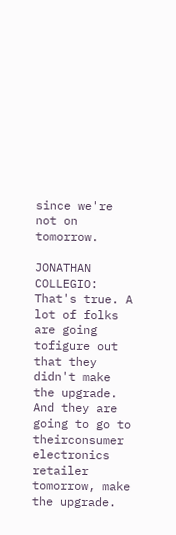since we're not on tomorrow.

JONATHAN COLLEGIO: That's true. A lot of folks are going tofigure out that they didn't make the upgrade. And they are going to go to theirconsumer electronics retailer tomorrow, make the upgrade.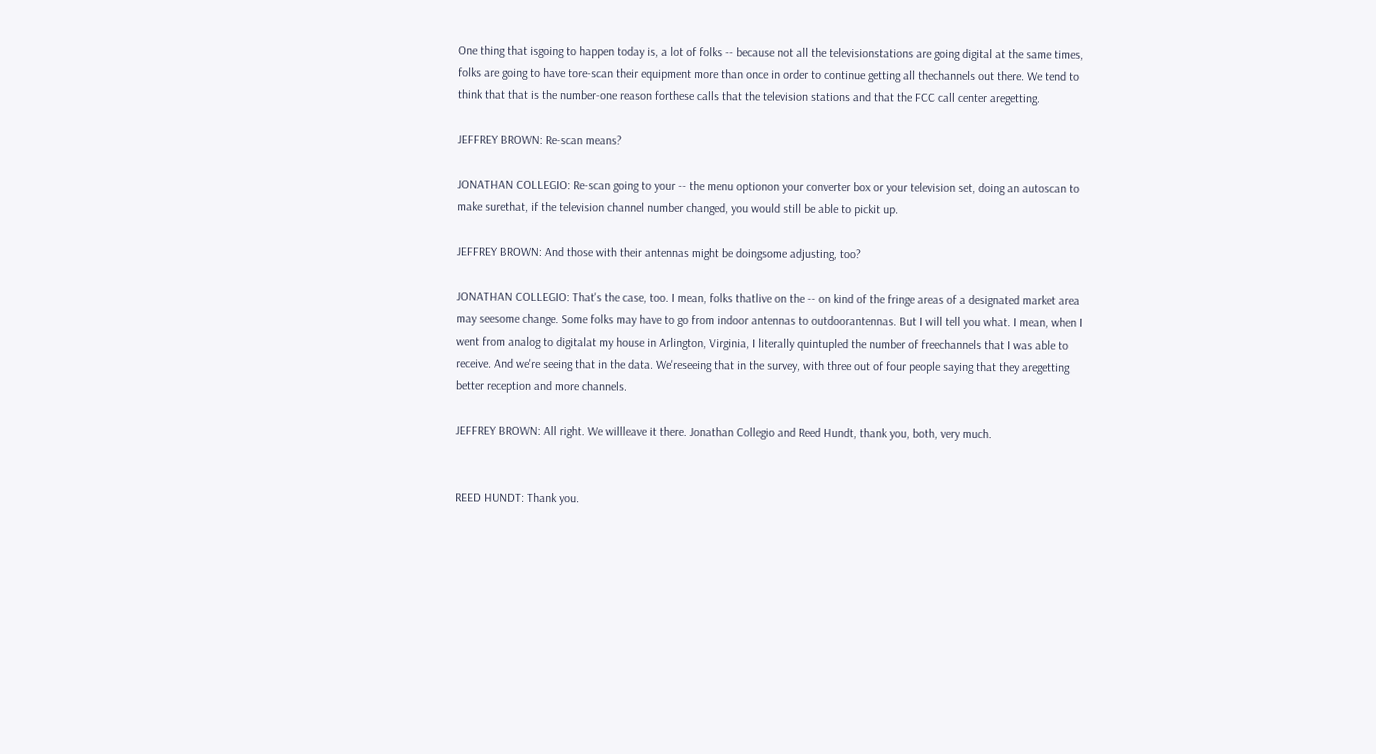One thing that isgoing to happen today is, a lot of folks -- because not all the televisionstations are going digital at the same times, folks are going to have tore-scan their equipment more than once in order to continue getting all thechannels out there. We tend to think that that is the number-one reason forthese calls that the television stations and that the FCC call center aregetting.

JEFFREY BROWN: Re-scan means?

JONATHAN COLLEGIO: Re-scan going to your -- the menu optionon your converter box or your television set, doing an autoscan to make surethat, if the television channel number changed, you would still be able to pickit up.

JEFFREY BROWN: And those with their antennas might be doingsome adjusting, too?

JONATHAN COLLEGIO: That's the case, too. I mean, folks thatlive on the -- on kind of the fringe areas of a designated market area may seesome change. Some folks may have to go from indoor antennas to outdoorantennas. But I will tell you what. I mean, when I went from analog to digitalat my house in Arlington, Virginia, I literally quintupled the number of freechannels that I was able to receive. And we're seeing that in the data. We'reseeing that in the survey, with three out of four people saying that they aregetting better reception and more channels.

JEFFREY BROWN: All right. We willleave it there. Jonathan Collegio and Reed Hundt, thank you, both, very much.


REED HUNDT: Thank you.